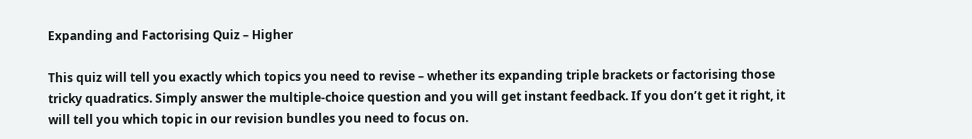Expanding and Factorising Quiz – Higher

This quiz will tell you exactly which topics you need to revise – whether its expanding triple brackets or factorising those tricky quadratics. Simply answer the multiple-choice question and you will get instant feedback. If you don’t get it right, it will tell you which topic in our revision bundles you need to focus on.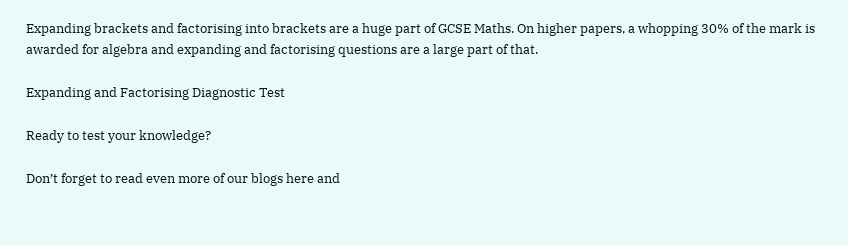Expanding brackets and factorising into brackets are a huge part of GCSE Maths. On higher papers, a whopping 30% of the mark is awarded for algebra and expanding and factorising questions are a large part of that.

Expanding and Factorising Diagnostic Test

Ready to test your knowledge?

Don’t forget to read even more of our blogs here and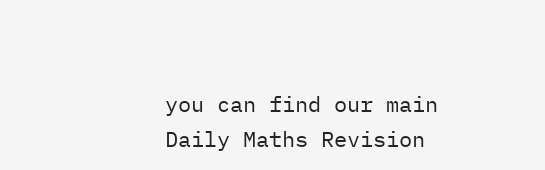you can find our main Daily Maths Revision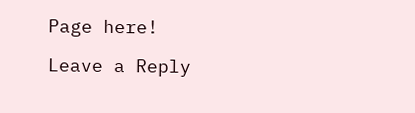Page here!

Leave a Reply